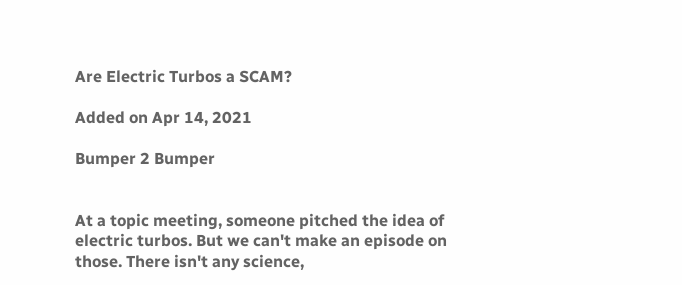Are Electric Turbos a SCAM?

Added on Apr 14, 2021

Bumper 2 Bumper


At a topic meeting, someone pitched the idea of electric turbos. But we can't make an episode on those. There isn't any science,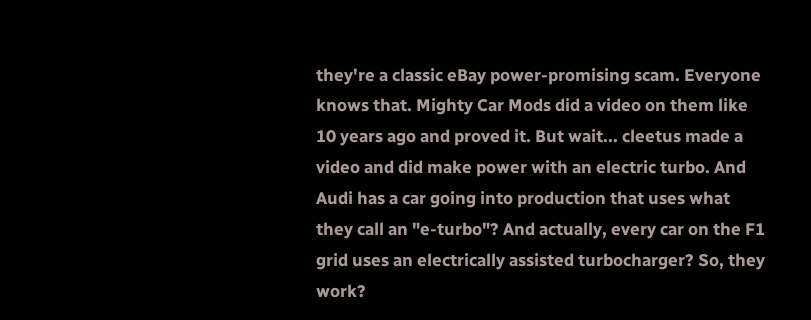they're a classic eBay power-promising scam. Everyone knows that. Mighty Car Mods did a video on them like 10 years ago and proved it. But wait... cleetus made a video and did make power with an electric turbo. And Audi has a car going into production that uses what they call an "e-turbo"? And actually, every car on the F1 grid uses an electrically assisted turbocharger? So, they work?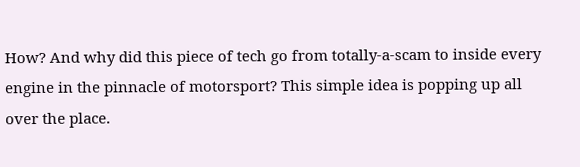How? And why did this piece of tech go from totally-a-scam to inside every engine in the pinnacle of motorsport? This simple idea is popping up all over the place.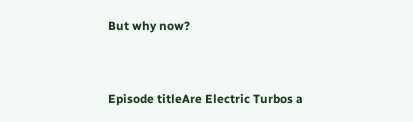But why now?


Episode titleAre Electric Turbos a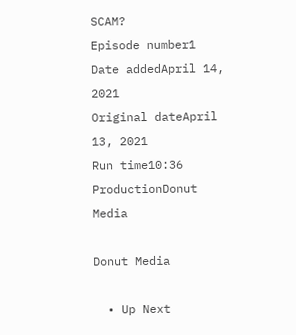SCAM?
Episode number1
Date addedApril 14, 2021
Original dateApril 13, 2021
Run time10:36
ProductionDonut Media

Donut Media

  • Up Next